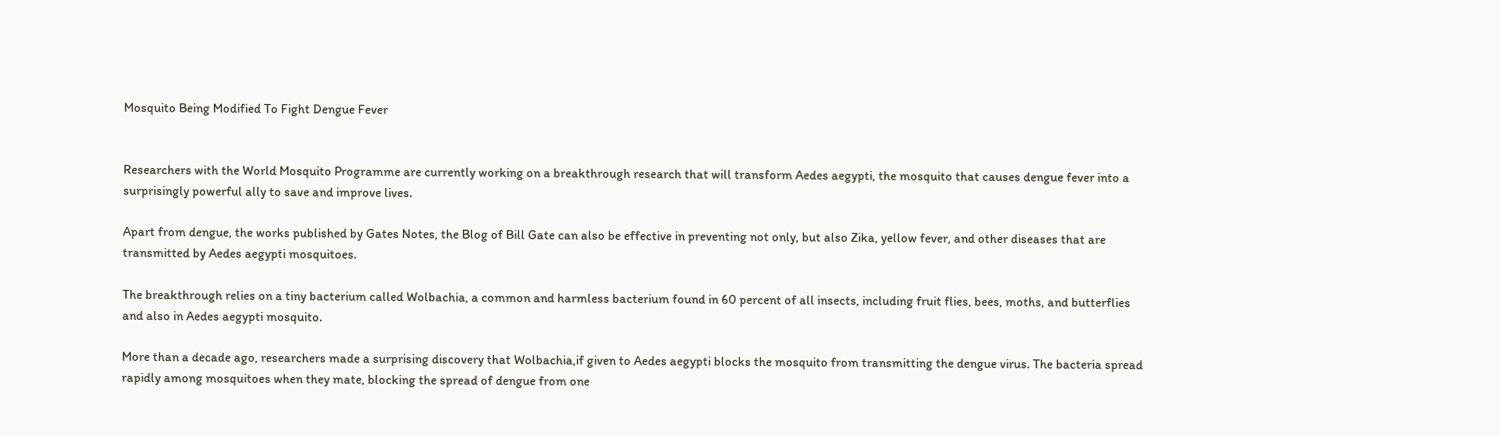Mosquito Being Modified To Fight Dengue Fever


Researchers with the World Mosquito Programme are currently working on a breakthrough research that will transform Aedes aegypti, the mosquito that causes dengue fever into a surprisingly powerful ally to save and improve lives.

Apart from dengue, the works published by Gates Notes, the Blog of Bill Gate can also be effective in preventing not only, but also Zika, yellow fever, and other diseases that are transmitted by Aedes aegypti mosquitoes.

The breakthrough relies on a tiny bacterium called Wolbachia, a common and harmless bacterium found in 60 percent of all insects, including fruit flies, bees, moths, and butterflies and also in Aedes aegypti mosquito.

More than a decade ago, researchers made a surprising discovery that Wolbachia,if given to Aedes aegypti blocks the mosquito from transmitting the dengue virus. The bacteria spread rapidly among mosquitoes when they mate, blocking the spread of dengue from one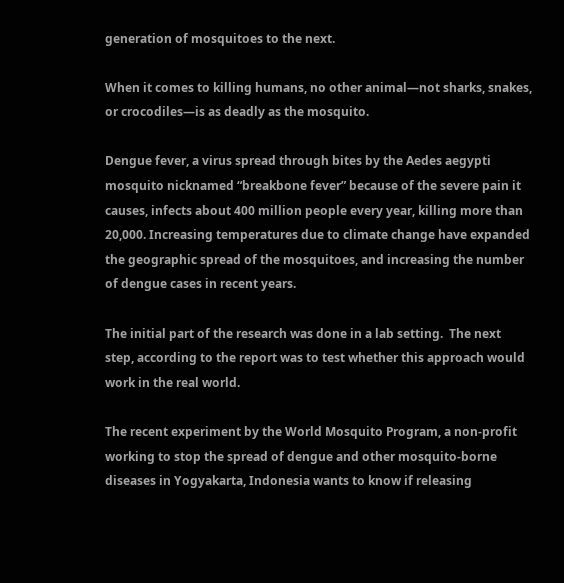generation of mosquitoes to the next.

When it comes to killing humans, no other animal—not sharks, snakes, or crocodiles—is as deadly as the mosquito.

Dengue fever, a virus spread through bites by the Aedes aegypti mosquito nicknamed “breakbone fever” because of the severe pain it causes, infects about 400 million people every year, killing more than 20,000. Increasing temperatures due to climate change have expanded the geographic spread of the mosquitoes, and increasing the number of dengue cases in recent years.

The initial part of the research was done in a lab setting.  The next step, according to the report was to test whether this approach would work in the real world.

The recent experiment by the World Mosquito Program, a non-profit working to stop the spread of dengue and other mosquito-borne diseases in Yogyakarta, Indonesia wants to know if releasing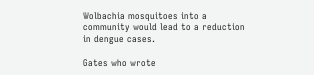Wolbachia mosquitoes into a community would lead to a reduction in dengue cases.

Gates who wrote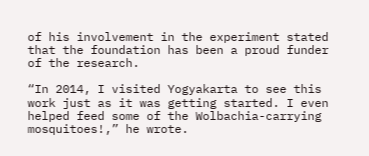of his involvement in the experiment stated that the foundation has been a proud funder of the research.

“In 2014, I visited Yogyakarta to see this work just as it was getting started. I even helped feed some of the Wolbachia-carrying mosquitoes!,” he wrote.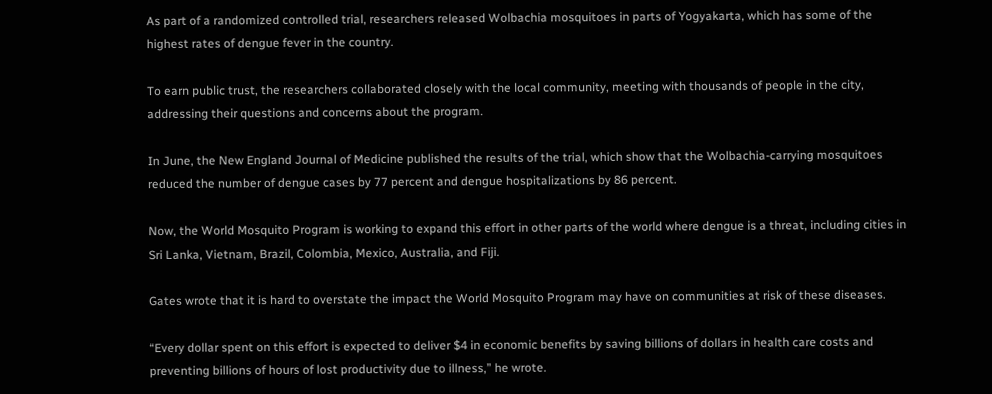As part of a randomized controlled trial, researchers released Wolbachia mosquitoes in parts of Yogyakarta, which has some of the highest rates of dengue fever in the country.

To earn public trust, the researchers collaborated closely with the local community, meeting with thousands of people in the city, addressing their questions and concerns about the program.

In June, the New England Journal of Medicine published the results of the trial, which show that the Wolbachia-carrying mosquitoes reduced the number of dengue cases by 77 percent and dengue hospitalizations by 86 percent.

Now, the World Mosquito Program is working to expand this effort in other parts of the world where dengue is a threat, including cities in Sri Lanka, Vietnam, Brazil, Colombia, Mexico, Australia, and Fiji.

Gates wrote that it is hard to overstate the impact the World Mosquito Program may have on communities at risk of these diseases.

“Every dollar spent on this effort is expected to deliver $4 in economic benefits by saving billions of dollars in health care costs and preventing billions of hours of lost productivity due to illness,” he wrote.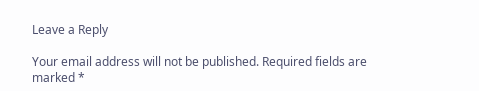Leave a Reply

Your email address will not be published. Required fields are marked *